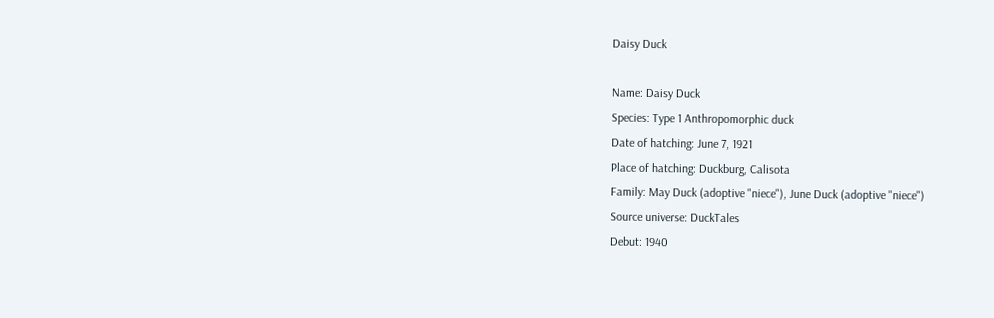Daisy Duck

Name: Daisy Duck
Species: Type 1 Anthropomorphic duck
Date of hatching: June 7, 1921
Place of hatching: Duckburg, Calisota
Family: May Duck (adoptive "niece"), June Duck (adoptive "niece")
Source universe: DuckTales
Debut: 1940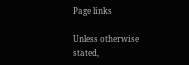Page links

Unless otherwise stated,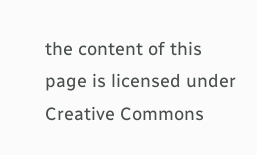the content of this page is licensed under Creative Commons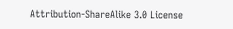Attribution-ShareAlike 3.0 License